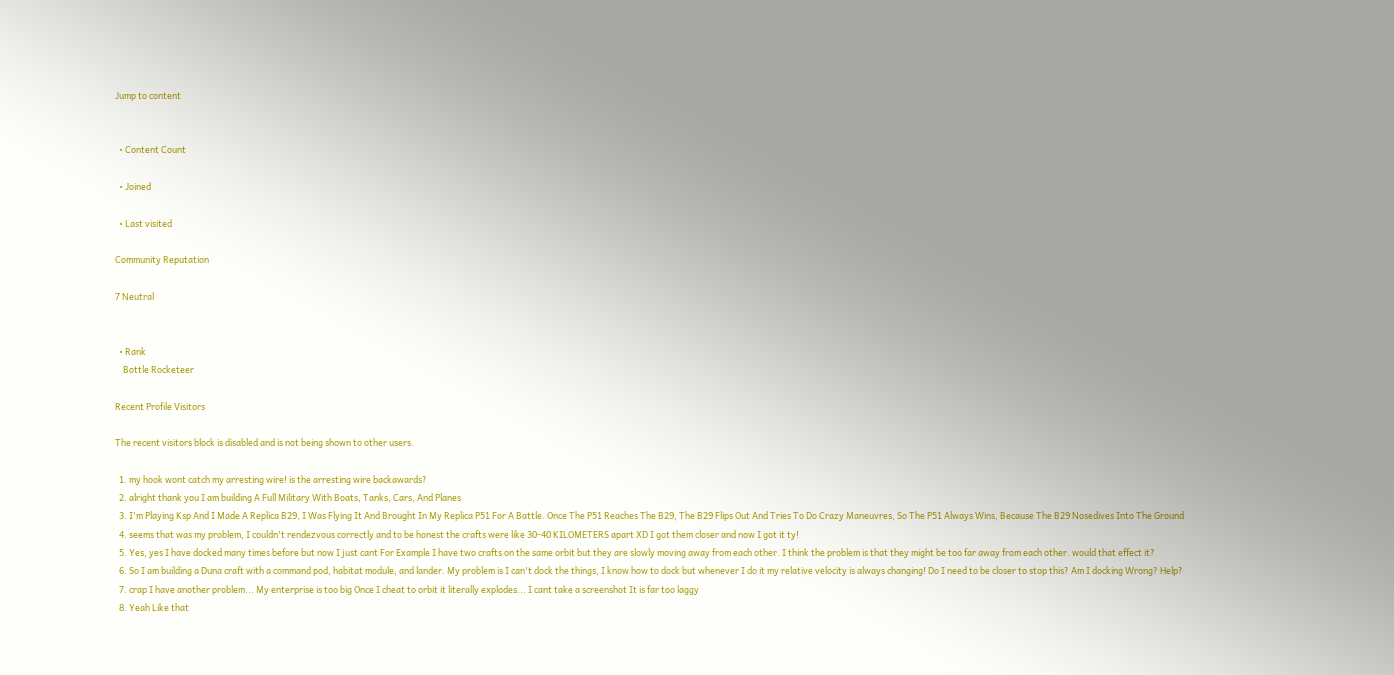Jump to content


  • Content Count

  • Joined

  • Last visited

Community Reputation

7 Neutral


  • Rank
    Bottle Rocketeer

Recent Profile Visitors

The recent visitors block is disabled and is not being shown to other users.

  1. my hook wont catch my arresting wire! is the arresting wire backawards?
  2. alright thank you I am building A Full Military With Boats, Tanks, Cars, And Planes
  3. I'm Playing Ksp And I Made A Replica B29, I Was Flying It And Brought In My Replica P51 For A Battle. Once The P51 Reaches The B29, The B29 Flips Out And Tries To Do Crazy Maneuvres, So The P51 Always Wins, Because The B29 Nosedives Into The Ground
  4. seems that was my problem, I couldn't rendezvous correctly and to be honest the crafts were like 30-40 KILOMETERS apart XD I got them closer and now I got it ty!
  5. Yes, yes I have docked many times before but now I just cant For Example I have two crafts on the same orbit but they are slowly moving away from each other. I think the problem is that they might be too far away from each other. would that effect it?
  6. So I am building a Duna craft with a command pod, habitat module, and lander. My problem is I can't dock the things, I know how to dock but whenever I do it my relative velocity is always changing! Do I need to be closer to stop this? Am I docking Wrong? Help?
  7. crap I have another problem... My enterprise is too big Once I cheat to orbit it literally explodes... I cant take a screenshot It is far too laggy
  8. Yeah Like that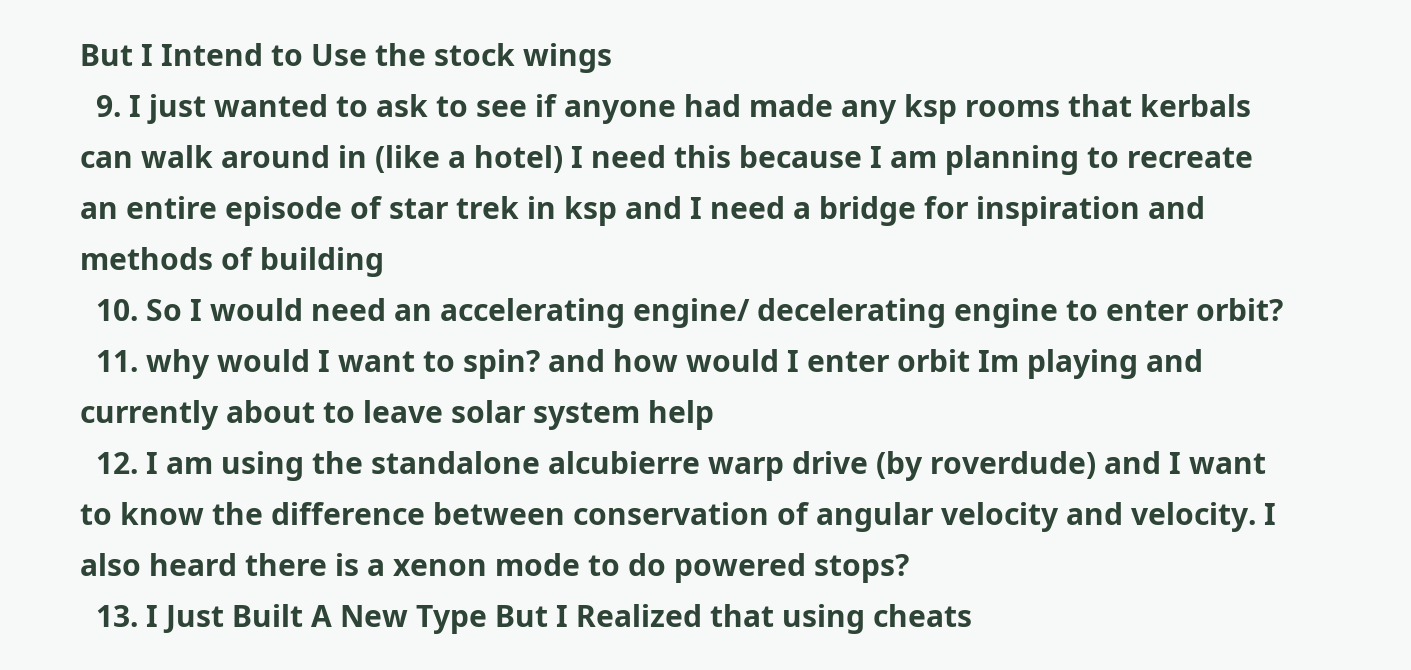But I Intend to Use the stock wings
  9. I just wanted to ask to see if anyone had made any ksp rooms that kerbals can walk around in (like a hotel) I need this because I am planning to recreate an entire episode of star trek in ksp and I need a bridge for inspiration and methods of building
  10. So I would need an accelerating engine/ decelerating engine to enter orbit?
  11. why would I want to spin? and how would I enter orbit Im playing and currently about to leave solar system help
  12. I am using the standalone alcubierre warp drive (by roverdude) and I want to know the difference between conservation of angular velocity and velocity. I also heard there is a xenon mode to do powered stops?
  13. I Just Built A New Type But I Realized that using cheats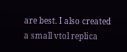are best. I also created a small vtol replica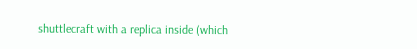shuttlecraft with a replica inside (which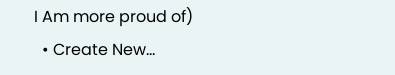I Am more proud of)
  • Create New...